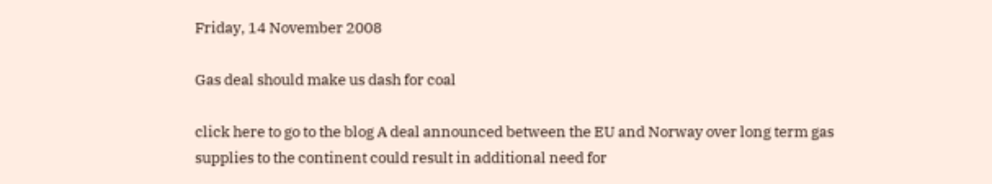Friday, 14 November 2008

Gas deal should make us dash for coal

click here to go to the blog A deal announced between the EU and Norway over long term gas supplies to the continent could result in additional need for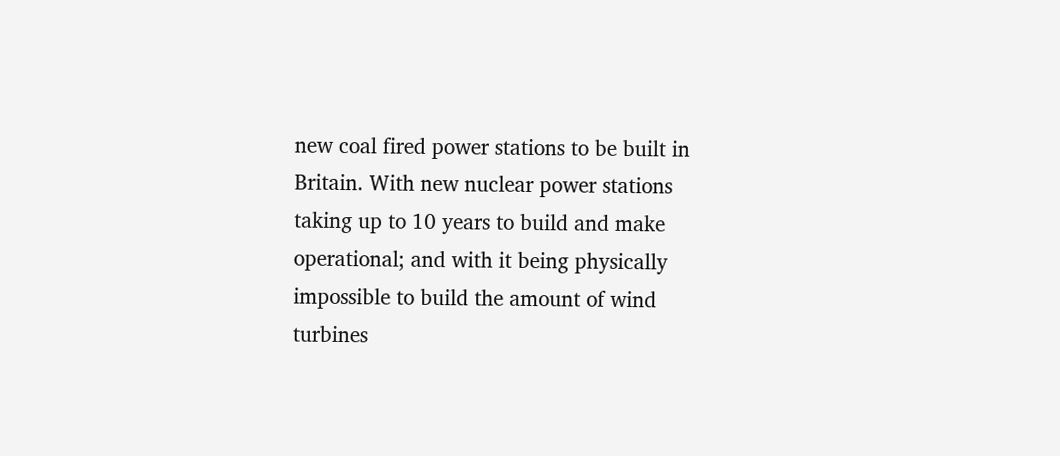new coal fired power stations to be built in Britain. With new nuclear power stations taking up to 10 years to build and make operational; and with it being physically impossible to build the amount of wind turbines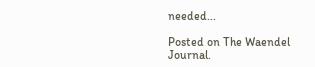needed...

Posted on The Waendel Journal.